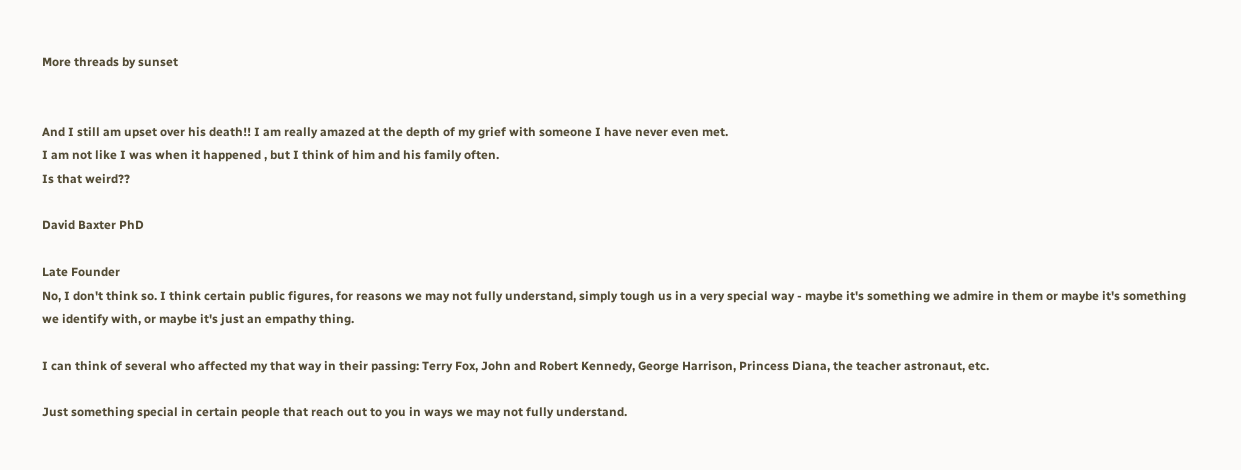More threads by sunset


And I still am upset over his death!! I am really amazed at the depth of my grief with someone I have never even met.
I am not like I was when it happened , but I think of him and his family often.
Is that weird??

David Baxter PhD

Late Founder
No, I don't think so. I think certain public figures, for reasons we may not fully understand, simply tough us in a very special way - maybe it's something we admire in them or maybe it's something we identify with, or maybe it's just an empathy thing.

I can think of several who affected my that way in their passing: Terry Fox, John and Robert Kennedy, George Harrison, Princess Diana, the teacher astronaut, etc.

Just something special in certain people that reach out to you in ways we may not fully understand.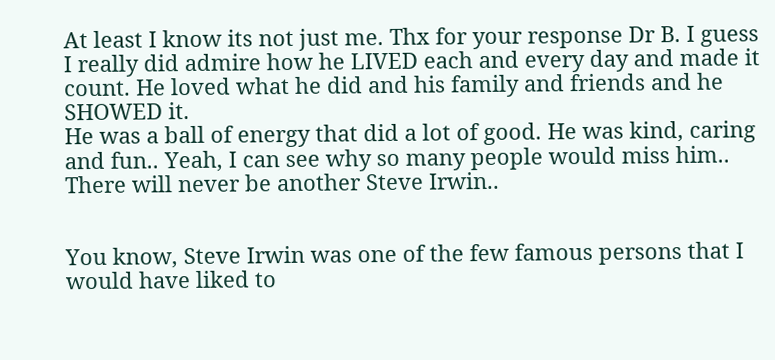At least I know its not just me. Thx for your response Dr B. I guess I really did admire how he LIVED each and every day and made it count. He loved what he did and his family and friends and he SHOWED it.
He was a ball of energy that did a lot of good. He was kind, caring and fun.. Yeah, I can see why so many people would miss him..
There will never be another Steve Irwin..


You know, Steve Irwin was one of the few famous persons that I would have liked to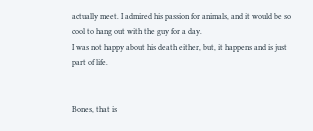actually meet. I admired his passion for animals, and it would be so cool to hang out with the guy for a day.
I was not happy about his death either, but, it happens and is just part of life.


Bones, that is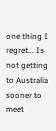one thing I regret... Is not getting to Australia sooner to meet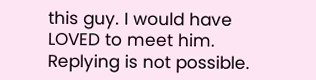this guy. I would have LOVED to meet him.
Replying is not possible.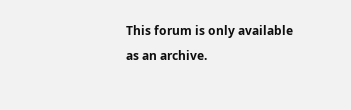This forum is only available as an archive.